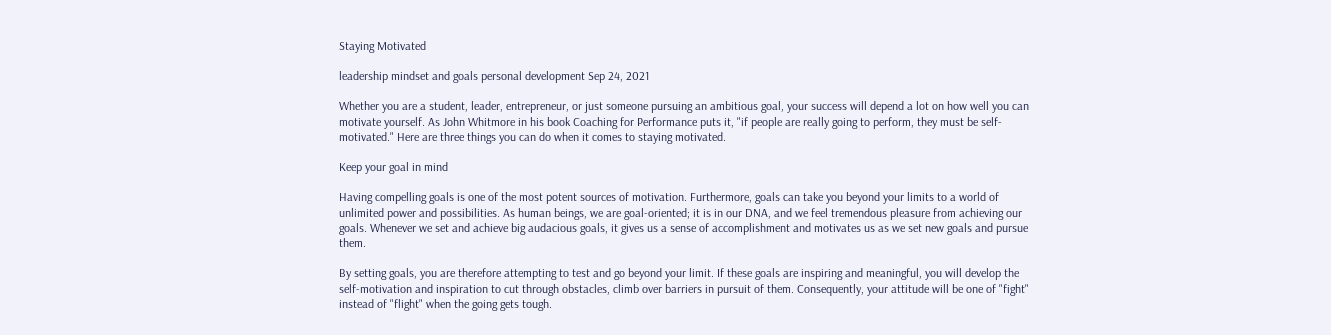Staying Motivated

leadership mindset and goals personal development Sep 24, 2021

Whether you are a student, leader, entrepreneur, or just someone pursuing an ambitious goal, your success will depend a lot on how well you can motivate yourself. As John Whitmore in his book Coaching for Performance puts it, "if people are really going to perform, they must be self-motivated." Here are three things you can do when it comes to staying motivated.

Keep your goal in mind

Having compelling goals is one of the most potent sources of motivation. Furthermore, goals can take you beyond your limits to a world of unlimited power and possibilities. As human beings, we are goal-oriented; it is in our DNA, and we feel tremendous pleasure from achieving our goals. Whenever we set and achieve big audacious goals, it gives us a sense of accomplishment and motivates us as we set new goals and pursue them.

By setting goals, you are therefore attempting to test and go beyond your limit. If these goals are inspiring and meaningful, you will develop the self-motivation and inspiration to cut through obstacles, climb over barriers in pursuit of them. Consequently, your attitude will be one of "fight" instead of "flight" when the going gets tough.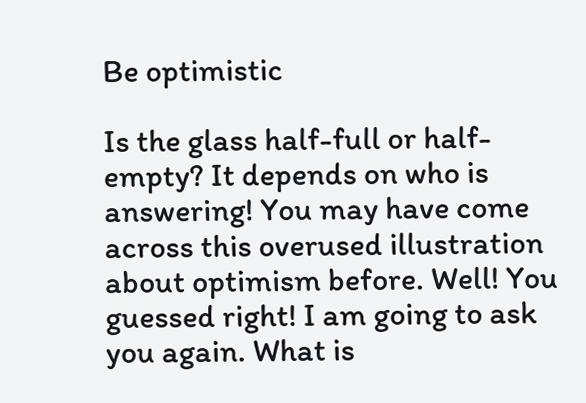Be optimistic

Is the glass half-full or half-empty? It depends on who is answering! You may have come across this overused illustration about optimism before. Well! You guessed right! I am going to ask you again. What is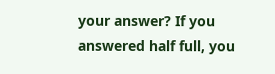your answer? If you answered half full, you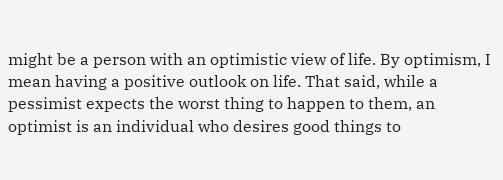might be a person with an optimistic view of life. By optimism, I mean having a positive outlook on life. That said, while a pessimist expects the worst thing to happen to them, an optimist is an individual who desires good things to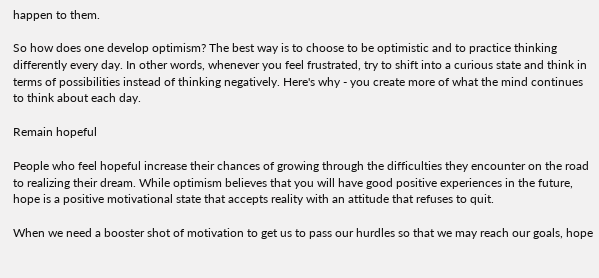happen to them.

So how does one develop optimism? The best way is to choose to be optimistic and to practice thinking differently every day. In other words, whenever you feel frustrated, try to shift into a curious state and think in terms of possibilities instead of thinking negatively. Here's why - you create more of what the mind continues to think about each day.

Remain hopeful

People who feel hopeful increase their chances of growing through the difficulties they encounter on the road to realizing their dream. While optimism believes that you will have good positive experiences in the future, hope is a positive motivational state that accepts reality with an attitude that refuses to quit.

When we need a booster shot of motivation to get us to pass our hurdles so that we may reach our goals, hope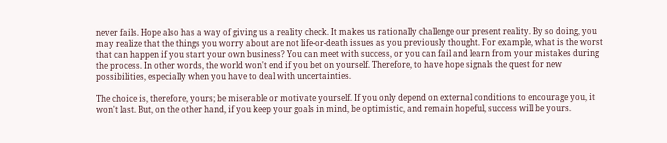never fails. Hope also has a way of giving us a reality check. It makes us rationally challenge our present reality. By so doing, you may realize that the things you worry about are not life-or-death issues as you previously thought. For example, what is the worst that can happen if you start your own business? You can meet with success, or you can fail and learn from your mistakes during the process. In other words, the world won't end if you bet on yourself. Therefore, to have hope signals the quest for new possibilities, especially when you have to deal with uncertainties.

The choice is, therefore, yours; be miserable or motivate yourself. If you only depend on external conditions to encourage you, it won't last. But, on the other hand, if you keep your goals in mind, be optimistic, and remain hopeful, success will be yours.